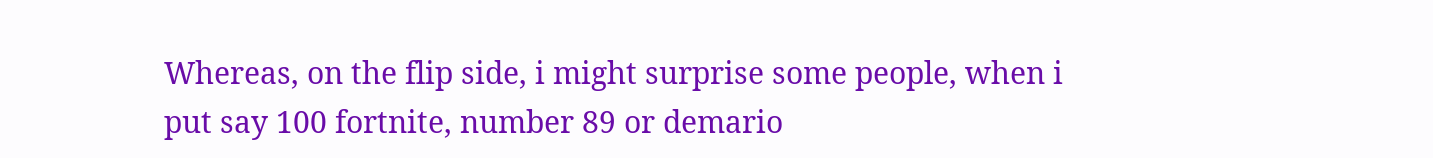Whereas, on the flip side, i might surprise some people, when i put say 100 fortnite, number 89 or demario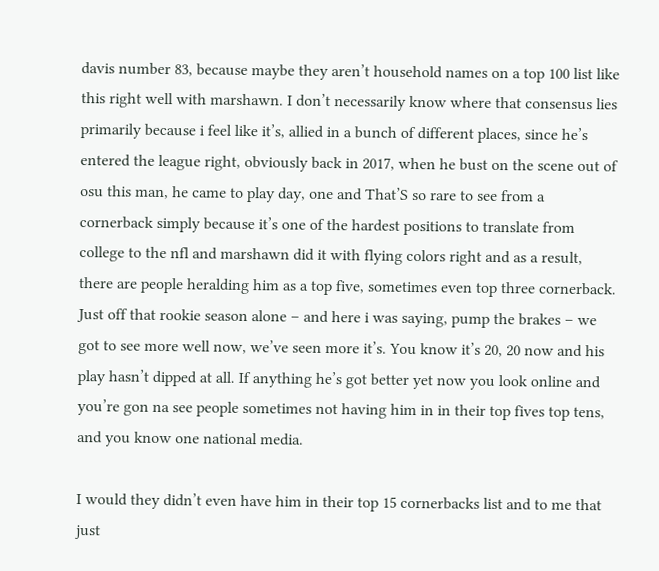davis number 83, because maybe they aren’t household names on a top 100 list like this right well with marshawn. I don’t necessarily know where that consensus lies primarily because i feel like it’s, allied in a bunch of different places, since he’s entered the league right, obviously back in 2017, when he bust on the scene out of osu this man, he came to play day, one and That’S so rare to see from a cornerback simply because it’s one of the hardest positions to translate from college to the nfl and marshawn did it with flying colors right and as a result, there are people heralding him as a top five, sometimes even top three cornerback. Just off that rookie season alone – and here i was saying, pump the brakes – we got to see more well now, we’ve seen more it’s. You know it’s 20, 20 now and his play hasn’t dipped at all. If anything he’s got better yet now you look online and you’re gon na see people sometimes not having him in in their top fives top tens, and you know one national media.

I would they didn’t even have him in their top 15 cornerbacks list and to me that just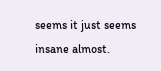seems it just seems insane almost.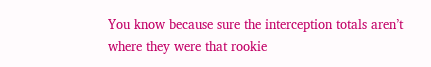You know because sure the interception totals aren’t where they were that rookie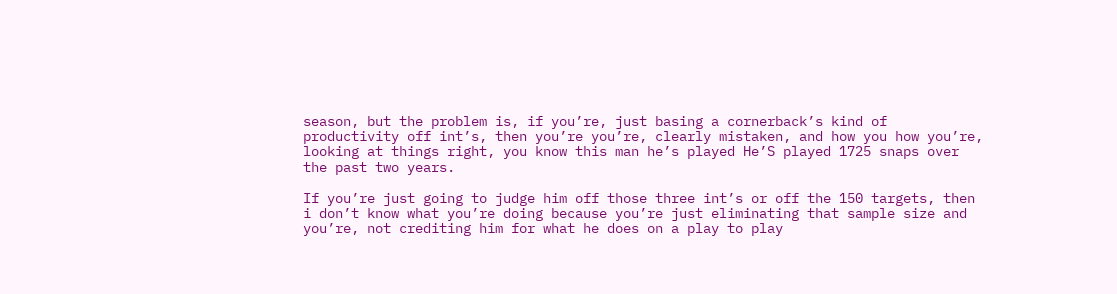season, but the problem is, if you’re, just basing a cornerback’s kind of productivity off int’s, then you’re you’re, clearly mistaken, and how you how you’re, looking at things right, you know this man he’s played He’S played 1725 snaps over the past two years.

If you’re just going to judge him off those three int’s or off the 150 targets, then i don’t know what you’re doing because you’re just eliminating that sample size and you’re, not crediting him for what he does on a play to play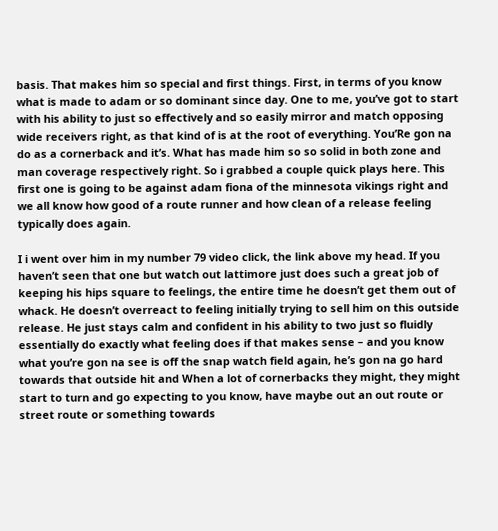basis. That makes him so special and first things. First, in terms of you know what is made to adam or so dominant since day. One to me, you’ve got to start with his ability to just so effectively and so easily mirror and match opposing wide receivers right, as that kind of is at the root of everything. You’Re gon na do as a cornerback and it’s. What has made him so so solid in both zone and man coverage respectively right. So i grabbed a couple quick plays here. This first one is going to be against adam fiona of the minnesota vikings right and we all know how good of a route runner and how clean of a release feeling typically does again.

I i went over him in my number 79 video click, the link above my head. If you haven’t seen that one but watch out lattimore just does such a great job of keeping his hips square to feelings, the entire time he doesn’t get them out of whack. He doesn’t overreact to feeling initially trying to sell him on this outside release. He just stays calm and confident in his ability to two just so fluidly essentially do exactly what feeling does if that makes sense – and you know what you’re gon na see is off the snap watch field again, he’s gon na go hard towards that outside hit and When a lot of cornerbacks they might, they might start to turn and go expecting to you know, have maybe out an out route or street route or something towards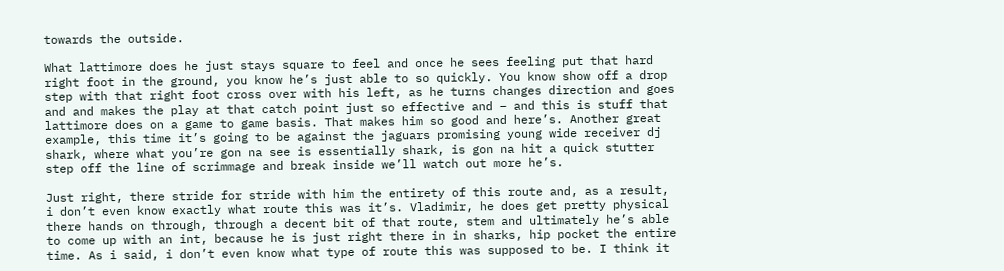towards the outside.

What lattimore does he just stays square to feel and once he sees feeling put that hard right foot in the ground, you know he’s just able to so quickly. You know show off a drop step with that right foot cross over with his left, as he turns changes direction and goes and and makes the play at that catch point just so effective and – and this is stuff that lattimore does on a game to game basis. That makes him so good and here’s. Another great example, this time it’s going to be against the jaguars promising young wide receiver dj shark, where what you’re gon na see is essentially shark, is gon na hit a quick stutter step off the line of scrimmage and break inside we’ll watch out more he’s.

Just right, there stride for stride with him the entirety of this route and, as a result, i don’t even know exactly what route this was it’s. Vladimir, he does get pretty physical there hands on through, through a decent bit of that route, stem and ultimately he’s able to come up with an int, because he is just right there in in sharks, hip pocket the entire time. As i said, i don’t even know what type of route this was supposed to be. I think it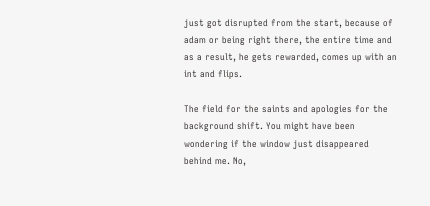just got disrupted from the start, because of adam or being right there, the entire time and as a result, he gets rewarded, comes up with an int and flips.

The field for the saints and apologies for the background shift. You might have been wondering if the window just disappeared behind me. No,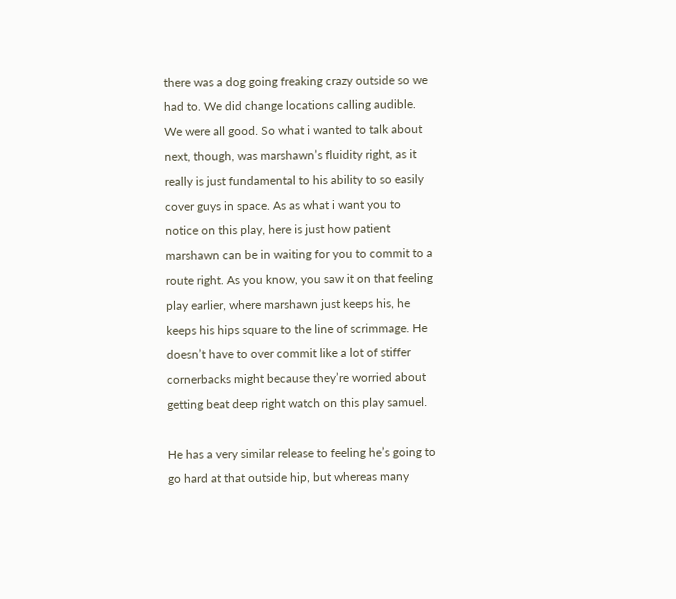there was a dog going freaking crazy outside so we had to. We did change locations calling audible. We were all good. So what i wanted to talk about next, though, was marshawn’s fluidity right, as it really is just fundamental to his ability to so easily cover guys in space. As as what i want you to notice on this play, here is just how patient marshawn can be in waiting for you to commit to a route right. As you know, you saw it on that feeling play earlier, where marshawn just keeps his, he keeps his hips square to the line of scrimmage. He doesn’t have to over commit like a lot of stiffer cornerbacks might because they’re worried about getting beat deep right watch on this play samuel.

He has a very similar release to feeling he’s going to go hard at that outside hip, but whereas many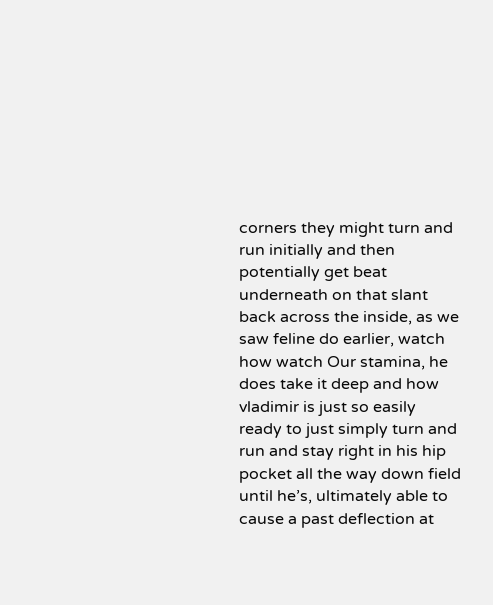corners they might turn and run initially and then potentially get beat underneath on that slant back across the inside, as we saw feline do earlier, watch how watch Our stamina, he does take it deep and how vladimir is just so easily ready to just simply turn and run and stay right in his hip pocket all the way down field until he’s, ultimately able to cause a past deflection at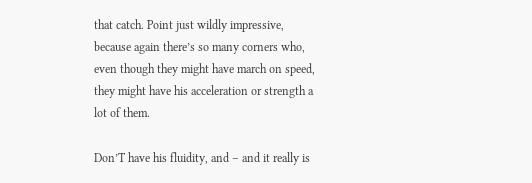that catch. Point just wildly impressive, because again there’s so many corners who, even though they might have march on speed, they might have his acceleration or strength a lot of them.

Don’T have his fluidity, and – and it really is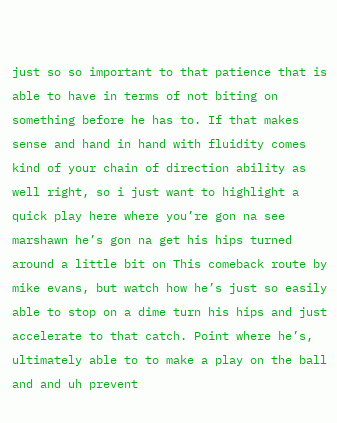just so so important to that patience that is able to have in terms of not biting on something before he has to. If that makes sense and hand in hand with fluidity comes kind of your chain of direction ability as well right, so i just want to highlight a quick play here where you’re gon na see marshawn he’s gon na get his hips turned around a little bit on This comeback route by mike evans, but watch how he’s just so easily able to stop on a dime turn his hips and just accelerate to that catch. Point where he’s, ultimately able to to make a play on the ball and and uh prevent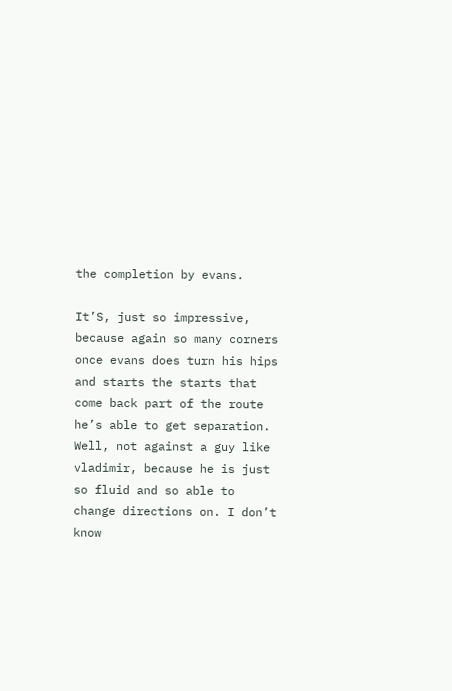the completion by evans.

It’S, just so impressive, because again so many corners once evans does turn his hips and starts the starts that come back part of the route he’s able to get separation. Well, not against a guy like vladimir, because he is just so fluid and so able to change directions on. I don’t know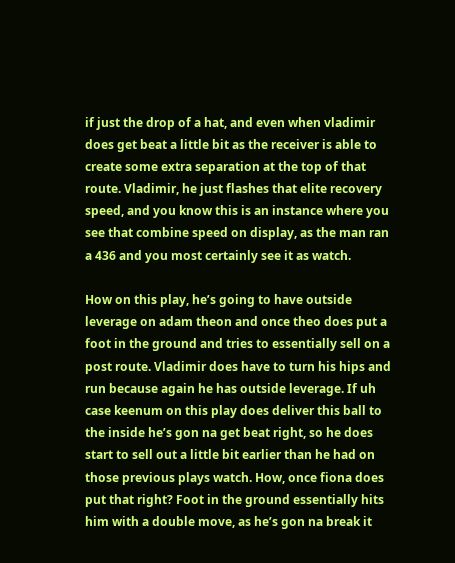if just the drop of a hat, and even when vladimir does get beat a little bit as the receiver is able to create some extra separation at the top of that route. Vladimir, he just flashes that elite recovery speed, and you know this is an instance where you see that combine speed on display, as the man ran a 436 and you most certainly see it as watch.

How on this play, he’s going to have outside leverage on adam theon and once theo does put a foot in the ground and tries to essentially sell on a post route. Vladimir does have to turn his hips and run because again he has outside leverage. If uh case keenum on this play does deliver this ball to the inside he’s gon na get beat right, so he does start to sell out a little bit earlier than he had on those previous plays watch. How, once fiona does put that right? Foot in the ground essentially hits him with a double move, as he’s gon na break it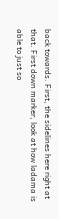back towards. First, the sidelines here right at that. First down marker, look at how ladama is able to just so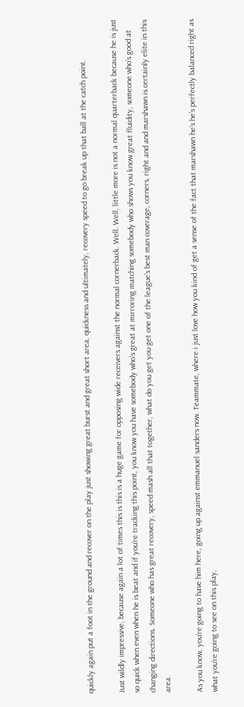quickly again put a foot in the ground and recover on the play just showing great burst and great short area, quickness and ultimately, recovery speed to go break up that ball at the catch point.

Just wildly impressive, because again a lot of times this is this is a huge game for opposing wide receivers against the normal cornerback. Well. Well, little more is not a normal quarterback because he is just so quick when even when he is beat and if you’re tracking this point, you know you have somebody who’s great at mirroring matching somebody who shows you know great fluidity, someone who’s good at changing directions. Someone who has great recovery, speed mash all that together, what do you get you get one of the league’s best man coverage, corners, right and and marshawn is certainly elite in this area.

As you know, you’re going to have him here, going up against emmanuel sanders now. Teammate, where i just love how you kind of get a sense of the fact that marshawn he’s he’s perfectly balanced right as what you’re going to see on this play,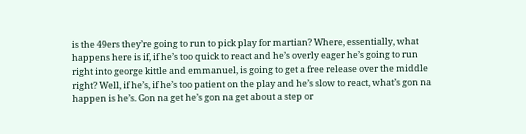is the 49ers they’re going to run to pick play for martian? Where, essentially, what happens here is if, if he’s too quick to react and he’s overly eager he’s going to run right into george kittle and emmanuel, is going to get a free release over the middle right? Well, if he’s, if he’s too patient on the play and he’s slow to react, what’s gon na happen is he’s. Gon na get he’s gon na get about a step or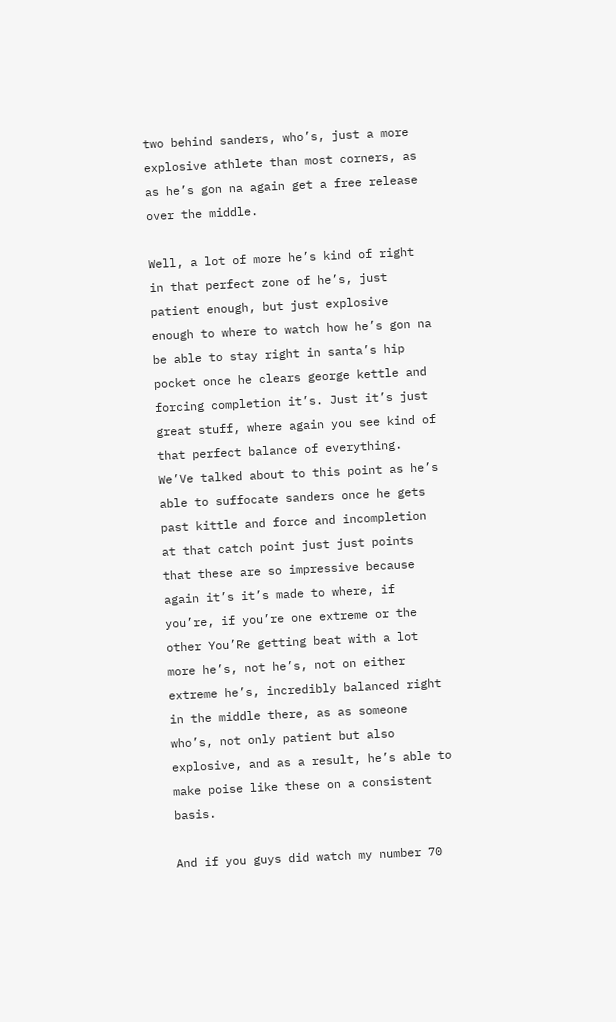two behind sanders, who’s, just a more explosive athlete than most corners, as as he’s gon na again get a free release over the middle.

Well, a lot of more he’s kind of right in that perfect zone of he’s, just patient enough, but just explosive enough to where to watch how he’s gon na be able to stay right in santa’s hip pocket once he clears george kettle and forcing completion it’s. Just it’s just great stuff, where again you see kind of that perfect balance of everything. We’Ve talked about to this point as he’s able to suffocate sanders once he gets past kittle and force and incompletion at that catch point just just points that these are so impressive because again it’s it’s made to where, if you’re, if you’re one extreme or the other You’Re getting beat with a lot more he’s, not he’s, not on either extreme he’s, incredibly balanced right in the middle there, as as someone who’s, not only patient but also explosive, and as a result, he’s able to make poise like these on a consistent basis.

And if you guys did watch my number 70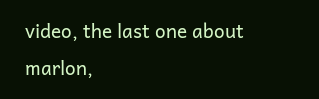video, the last one about marlon,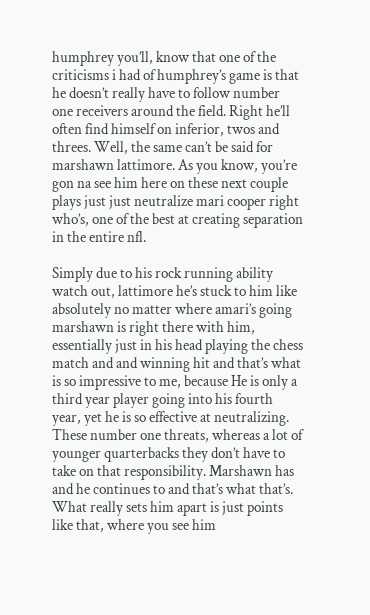humphrey you’ll, know that one of the criticisms i had of humphrey’s game is that he doesn’t really have to follow number one receivers around the field. Right he’ll often find himself on inferior, twos and threes. Well, the same can’t be said for marshawn lattimore. As you know, you’re gon na see him here on these next couple plays just just neutralize mari cooper right who’s, one of the best at creating separation in the entire nfl.

Simply due to his rock running ability watch out, lattimore he’s stuck to him like absolutely no matter where amari’s going marshawn is right there with him, essentially just in his head playing the chess match and and winning hit and that’s what is so impressive to me, because He is only a third year player going into his fourth year, yet he is so effective at neutralizing. These number one threats, whereas a lot of younger quarterbacks they don’t have to take on that responsibility. Marshawn has and he continues to and that’s what that’s. What really sets him apart is just points like that, where you see him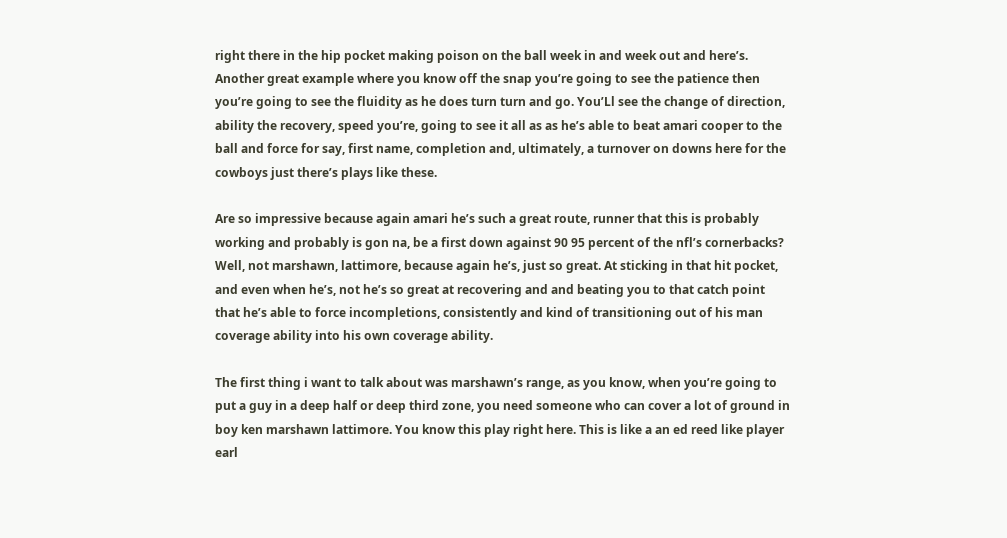right there in the hip pocket making poison on the ball week in and week out and here’s. Another great example where you know off the snap you’re going to see the patience then you’re going to see the fluidity as he does turn turn and go. You’Ll see the change of direction, ability the recovery, speed you’re, going to see it all as as he’s able to beat amari cooper to the ball and force for say, first name, completion and, ultimately, a turnover on downs here for the cowboys just there’s plays like these.

Are so impressive because again amari he’s such a great route, runner that this is probably working and probably is gon na, be a first down against 90 95 percent of the nfl’s cornerbacks? Well, not marshawn, lattimore, because again he’s, just so great. At sticking in that hit pocket, and even when he’s, not he’s so great at recovering and and beating you to that catch point that he’s able to force incompletions, consistently and kind of transitioning out of his man coverage ability into his own coverage ability.

The first thing i want to talk about was marshawn’s range, as you know, when you’re going to put a guy in a deep half or deep third zone, you need someone who can cover a lot of ground in boy ken marshawn lattimore. You know this play right here. This is like a an ed reed like player earl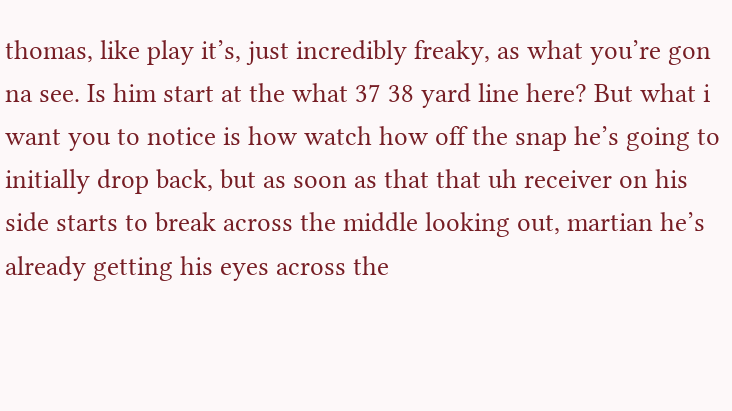thomas, like play it’s, just incredibly freaky, as what you’re gon na see. Is him start at the what 37 38 yard line here? But what i want you to notice is how watch how off the snap he’s going to initially drop back, but as soon as that that uh receiver on his side starts to break across the middle looking out, martian he’s already getting his eyes across the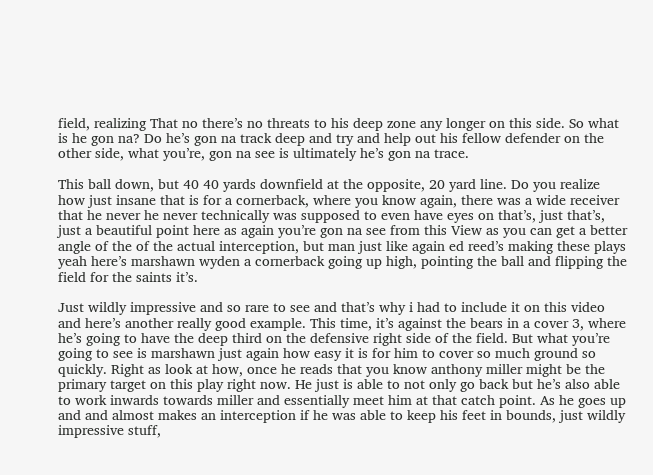field, realizing That no there’s no threats to his deep zone any longer on this side. So what is he gon na? Do he’s gon na track deep and try and help out his fellow defender on the other side, what you’re, gon na see is ultimately he’s gon na trace.

This ball down, but 40 40 yards downfield at the opposite, 20 yard line. Do you realize how just insane that is for a cornerback, where you know again, there was a wide receiver that he never he never technically was supposed to even have eyes on that’s, just that’s, just a beautiful point here as again you’re gon na see from this View as you can get a better angle of the of the actual interception, but man just like again ed reed’s making these plays yeah here’s marshawn wyden a cornerback going up high, pointing the ball and flipping the field for the saints it’s.

Just wildly impressive and so rare to see and that’s why i had to include it on this video and here’s another really good example. This time, it’s against the bears in a cover 3, where he’s going to have the deep third on the defensive right side of the field. But what you’re going to see is marshawn just again how easy it is for him to cover so much ground so quickly. Right as look at how, once he reads that you know anthony miller might be the primary target on this play right now. He just is able to not only go back but he’s also able to work inwards towards miller and essentially meet him at that catch point. As he goes up and and almost makes an interception if he was able to keep his feet in bounds, just wildly impressive stuff,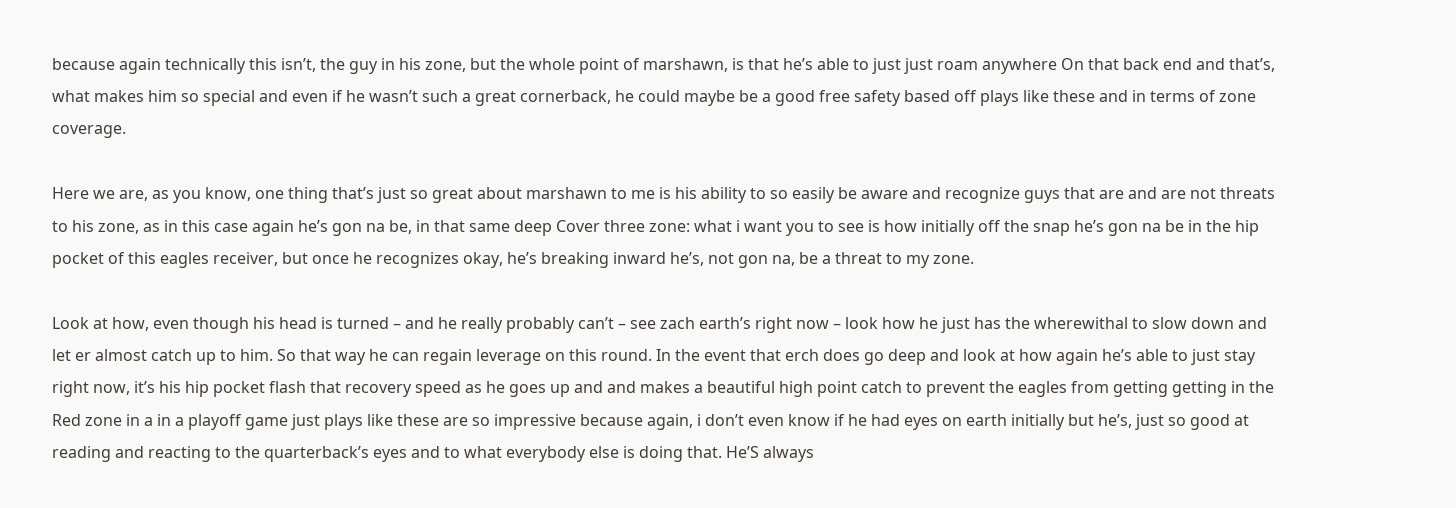because again technically this isn’t, the guy in his zone, but the whole point of marshawn, is that he’s able to just just roam anywhere On that back end and that’s, what makes him so special and even if he wasn’t such a great cornerback, he could maybe be a good free safety based off plays like these and in terms of zone coverage.

Here we are, as you know, one thing that’s just so great about marshawn to me is his ability to so easily be aware and recognize guys that are and are not threats to his zone, as in this case again he’s gon na be, in that same deep Cover three zone: what i want you to see is how initially off the snap he’s gon na be in the hip pocket of this eagles receiver, but once he recognizes okay, he’s breaking inward he’s, not gon na, be a threat to my zone.

Look at how, even though his head is turned – and he really probably can’t – see zach earth’s right now – look how he just has the wherewithal to slow down and let er almost catch up to him. So that way he can regain leverage on this round. In the event that erch does go deep and look at how again he’s able to just stay right now, it’s his hip pocket flash that recovery speed as he goes up and and makes a beautiful high point catch to prevent the eagles from getting getting in the Red zone in a in a playoff game just plays like these are so impressive because again, i don’t even know if he had eyes on earth initially but he’s, just so good at reading and reacting to the quarterback’s eyes and to what everybody else is doing that. He’S always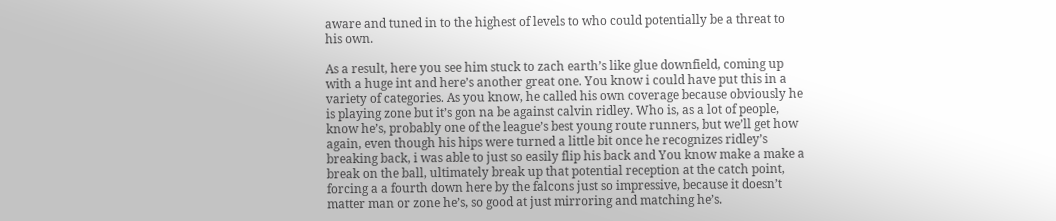aware and tuned in to the highest of levels to who could potentially be a threat to his own.

As a result, here you see him stuck to zach earth’s like glue downfield, coming up with a huge int and here’s another great one. You know i could have put this in a variety of categories. As you know, he called his own coverage because obviously he is playing zone but it’s gon na be against calvin ridley. Who is, as a lot of people, know he’s, probably one of the league’s best young route runners, but we’ll get how again, even though his hips were turned a little bit once he recognizes ridley’s breaking back, i was able to just so easily flip his back and You know make a make a break on the ball, ultimately break up that potential reception at the catch point, forcing a a fourth down here by the falcons just so impressive, because it doesn’t matter man or zone he’s, so good at just mirroring and matching he’s.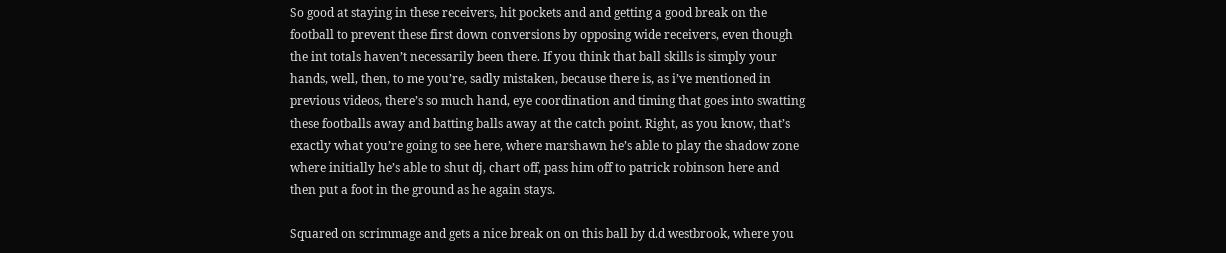So good at staying in these receivers, hit pockets and and getting a good break on the football to prevent these first down conversions by opposing wide receivers, even though the int totals haven’t necessarily been there. If you think that ball skills is simply your hands, well, then, to me you’re, sadly mistaken, because there is, as i’ve mentioned in previous videos, there’s so much hand, eye coordination and timing that goes into swatting these footballs away and batting balls away at the catch point. Right, as you know, that’s exactly what you’re going to see here, where marshawn he’s able to play the shadow zone where initially he’s able to shut dj, chart off, pass him off to patrick robinson here and then put a foot in the ground as he again stays.

Squared on scrimmage and gets a nice break on on this ball by d.d westbrook, where you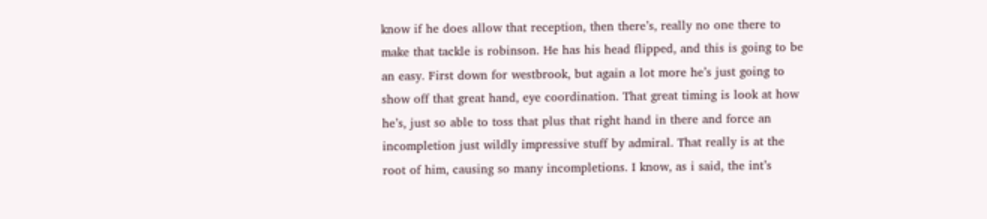know if he does allow that reception, then there’s, really no one there to make that tackle is robinson. He has his head flipped, and this is going to be an easy. First down for westbrook, but again a lot more he’s just going to show off that great hand, eye coordination. That great timing is look at how he’s, just so able to toss that plus that right hand in there and force an incompletion just wildly impressive stuff by admiral. That really is at the root of him, causing so many incompletions. I know, as i said, the int’s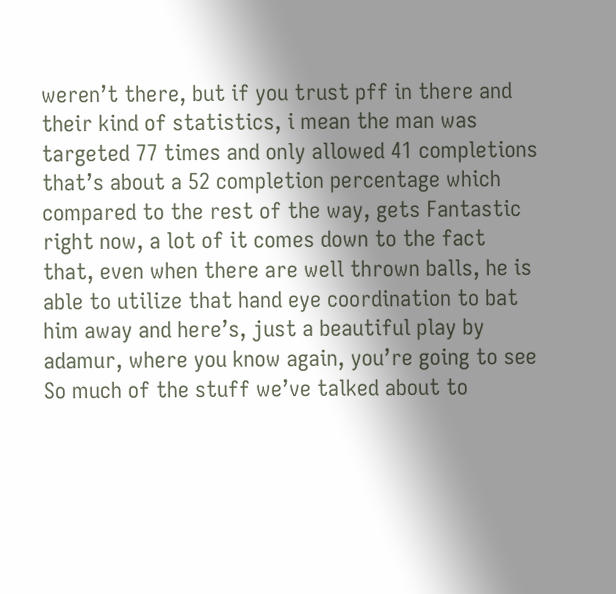weren’t there, but if you trust pff in there and their kind of statistics, i mean the man was targeted 77 times and only allowed 41 completions that’s about a 52 completion percentage which compared to the rest of the way, gets Fantastic right now, a lot of it comes down to the fact that, even when there are well thrown balls, he is able to utilize that hand eye coordination to bat him away and here’s, just a beautiful play by adamur, where you know again, you’re going to see So much of the stuff we’ve talked about to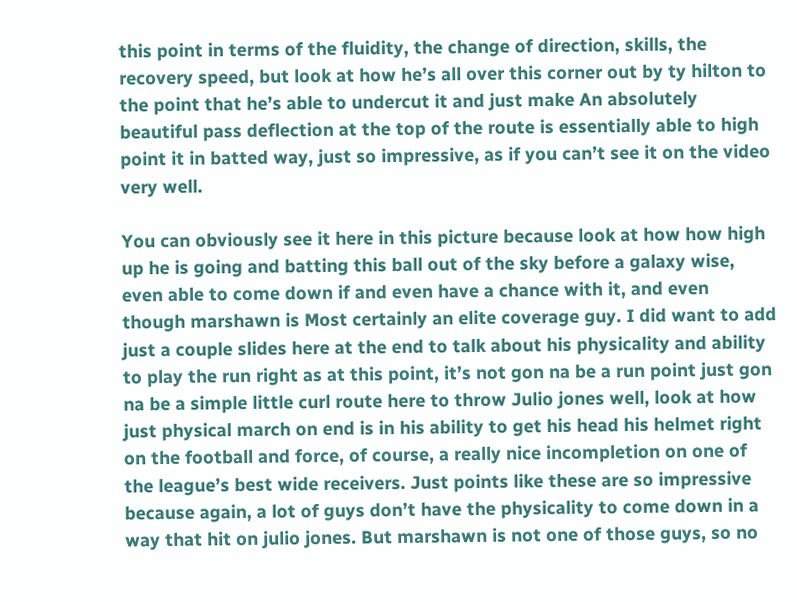this point in terms of the fluidity, the change of direction, skills, the recovery speed, but look at how he’s all over this corner out by ty hilton to the point that he’s able to undercut it and just make An absolutely beautiful pass deflection at the top of the route is essentially able to high point it in batted way, just so impressive, as if you can’t see it on the video very well.

You can obviously see it here in this picture because look at how how high up he is going and batting this ball out of the sky before a galaxy wise, even able to come down if and even have a chance with it, and even though marshawn is Most certainly an elite coverage guy. I did want to add just a couple slides here at the end to talk about his physicality and ability to play the run right as at this point, it’s not gon na be a run point just gon na be a simple little curl route here to throw Julio jones well, look at how just physical march on end is in his ability to get his head his helmet right on the football and force, of course, a really nice incompletion on one of the league’s best wide receivers. Just points like these are so impressive because again, a lot of guys don’t have the physicality to come down in a way that hit on julio jones. But marshawn is not one of those guys, so no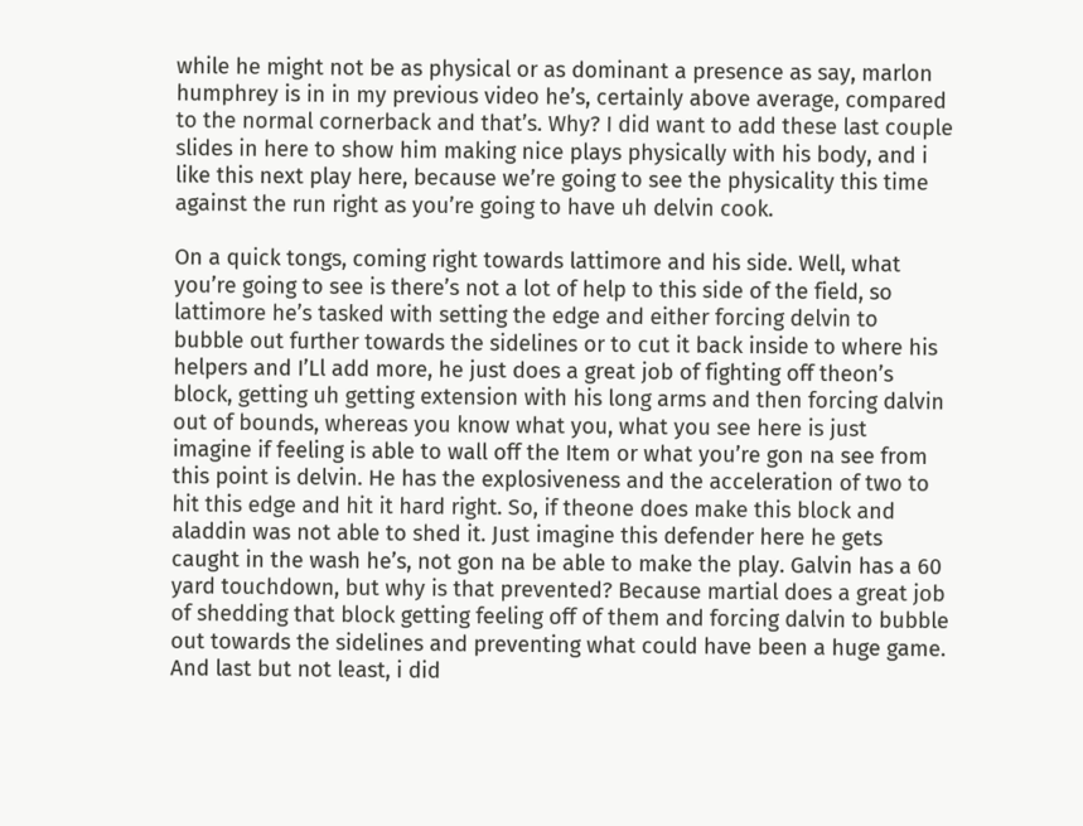while he might not be as physical or as dominant a presence as say, marlon humphrey is in in my previous video he’s, certainly above average, compared to the normal cornerback and that’s. Why? I did want to add these last couple slides in here to show him making nice plays physically with his body, and i like this next play here, because we’re going to see the physicality this time against the run right as you’re going to have uh delvin cook.

On a quick tongs, coming right towards lattimore and his side. Well, what you’re going to see is there’s not a lot of help to this side of the field, so lattimore he’s tasked with setting the edge and either forcing delvin to bubble out further towards the sidelines or to cut it back inside to where his helpers and I’Ll add more, he just does a great job of fighting off theon’s block, getting uh getting extension with his long arms and then forcing dalvin out of bounds, whereas you know what you, what you see here is just imagine if feeling is able to wall off the Item or what you’re gon na see from this point is delvin. He has the explosiveness and the acceleration of two to hit this edge and hit it hard right. So, if theone does make this block and aladdin was not able to shed it. Just imagine this defender here he gets caught in the wash he’s, not gon na be able to make the play. Galvin has a 60 yard touchdown, but why is that prevented? Because martial does a great job of shedding that block getting feeling off of them and forcing dalvin to bubble out towards the sidelines and preventing what could have been a huge game. And last but not least, i did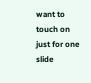want to touch on just for one slide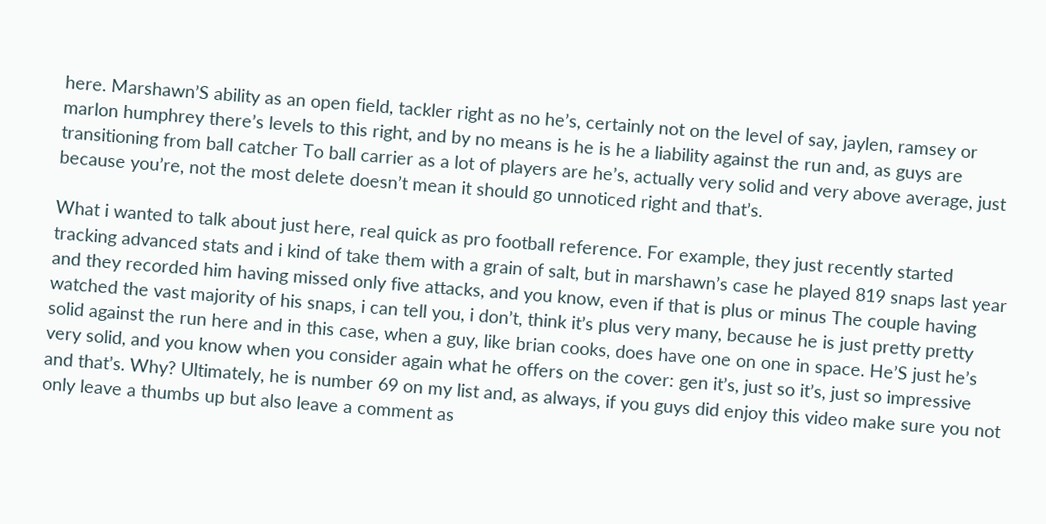here. Marshawn’S ability as an open field, tackler right as no he’s, certainly not on the level of say, jaylen, ramsey or marlon humphrey there’s levels to this right, and by no means is he is he a liability against the run and, as guys are transitioning from ball catcher To ball carrier as a lot of players are he’s, actually very solid and very above average, just because you’re, not the most delete doesn’t mean it should go unnoticed right and that’s.

What i wanted to talk about just here, real quick as pro football reference. For example, they just recently started tracking advanced stats and i kind of take them with a grain of salt, but in marshawn’s case he played 819 snaps last year and they recorded him having missed only five attacks, and you know, even if that is plus or minus The couple having watched the vast majority of his snaps, i can tell you, i don’t, think it’s plus very many, because he is just pretty pretty solid against the run here and in this case, when a guy, like brian cooks, does have one on one in space. He’S just he’s very solid, and you know when you consider again what he offers on the cover: gen it’s, just so it’s, just so impressive and that’s. Why? Ultimately, he is number 69 on my list and, as always, if you guys did enjoy this video make sure you not only leave a thumbs up but also leave a comment as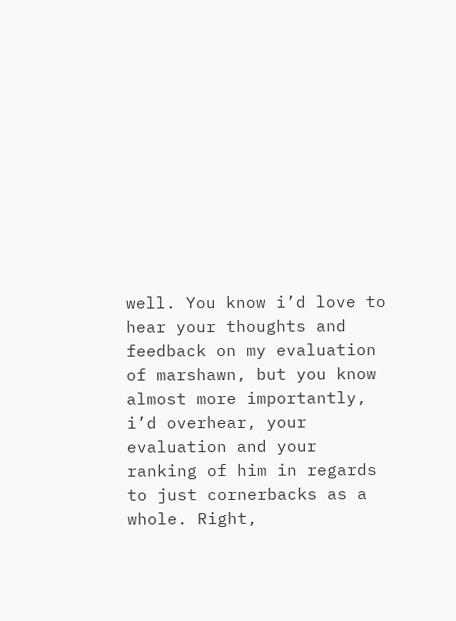well. You know i’d love to hear your thoughts and feedback on my evaluation of marshawn, but you know almost more importantly, i’d overhear, your evaluation and your ranking of him in regards to just cornerbacks as a whole. Right,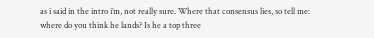as i said in the intro i’m, not really sure. Where that consensus lies, so tell me: where do you think he lands? Is he a top three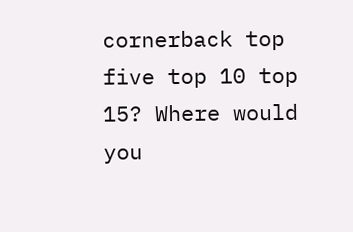cornerback top five top 10 top 15? Where would you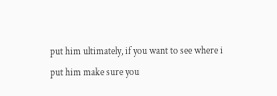put him ultimately, if you want to see where i put him make sure you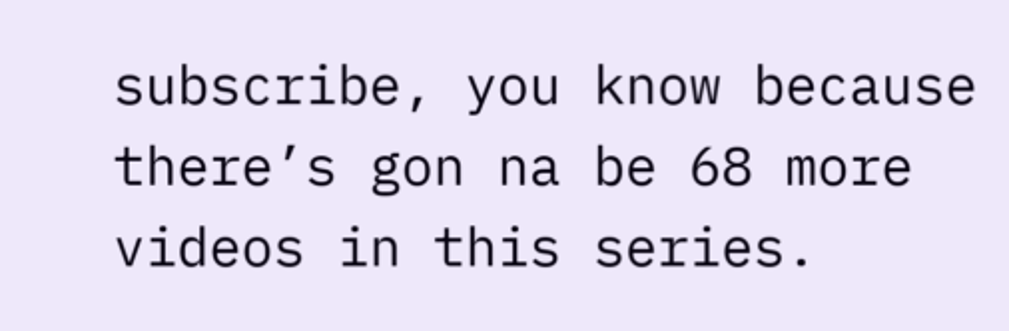subscribe, you know because there’s gon na be 68 more videos in this series.